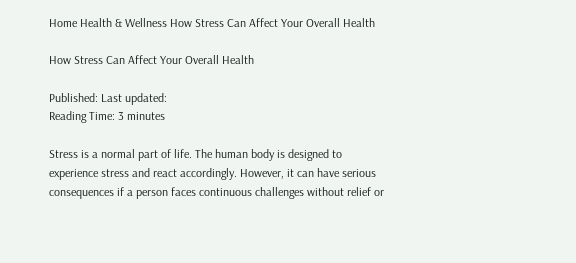Home Health & Wellness How Stress Can Affect Your Overall Health

How Stress Can Affect Your Overall Health

Published: Last updated:
Reading Time: 3 minutes

Stress is a normal part of life. The human body is designed to experience stress and react accordingly. However, it can have serious consequences if a person faces continuous challenges without relief or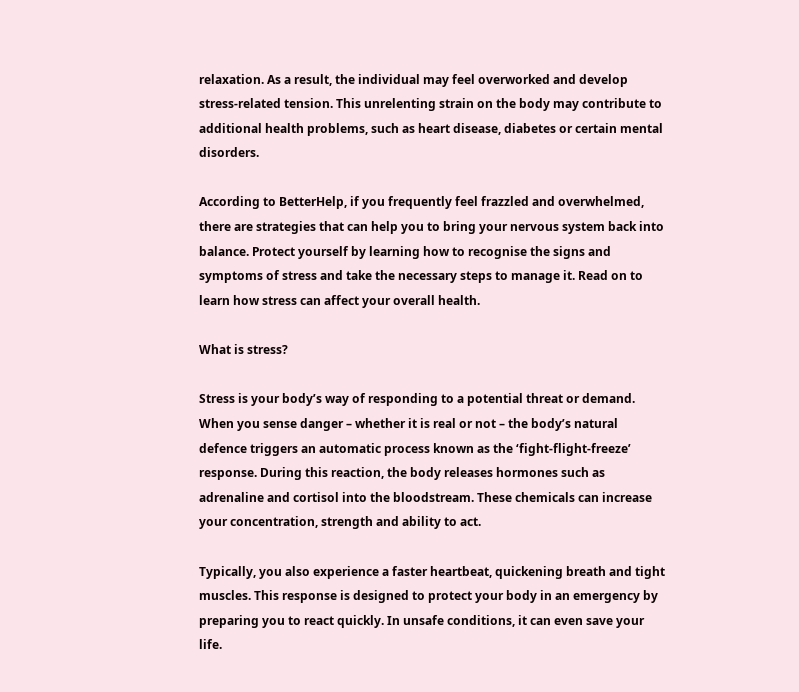relaxation. As a result, the individual may feel overworked and develop stress-related tension. This unrelenting strain on the body may contribute to additional health problems, such as heart disease, diabetes or certain mental disorders.

According to BetterHelp, if you frequently feel frazzled and overwhelmed, there are strategies that can help you to bring your nervous system back into balance. Protect yourself by learning how to recognise the signs and symptoms of stress and take the necessary steps to manage it. Read on to learn how stress can affect your overall health.

What is stress?

Stress is your body’s way of responding to a potential threat or demand. When you sense danger – whether it is real or not – the body’s natural defence triggers an automatic process known as the ‘fight-flight-freeze’ response. During this reaction, the body releases hormones such as adrenaline and cortisol into the bloodstream. These chemicals can increase your concentration, strength and ability to act.

Typically, you also experience a faster heartbeat, quickening breath and tight muscles. This response is designed to protect your body in an emergency by preparing you to react quickly. In unsafe conditions, it can even save your life.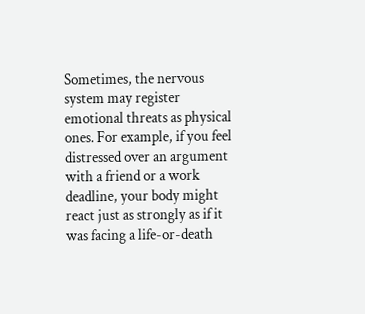Sometimes, the nervous system may register emotional threats as physical ones. For example, if you feel distressed over an argument with a friend or a work deadline, your body might react just as strongly as if it was facing a life-or-death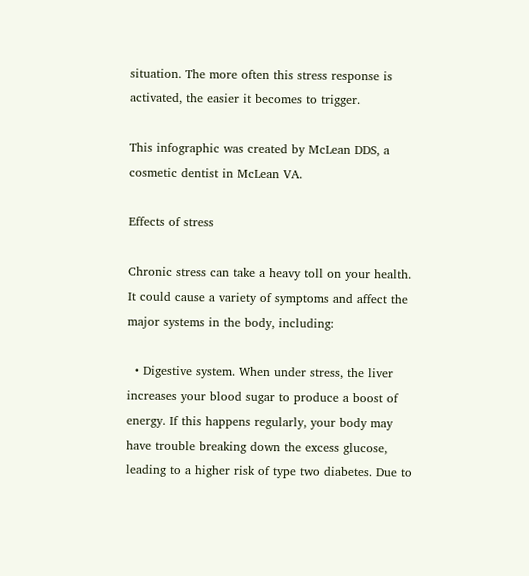situation. The more often this stress response is activated, the easier it becomes to trigger.

This infographic was created by McLean DDS, a cosmetic dentist in McLean VA.

Effects of stress

Chronic stress can take a heavy toll on your health. It could cause a variety of symptoms and affect the major systems in the body, including:

  • Digestive system. When under stress, the liver increases your blood sugar to produce a boost of energy. If this happens regularly, your body may have trouble breaking down the excess glucose, leading to a higher risk of type two diabetes. Due to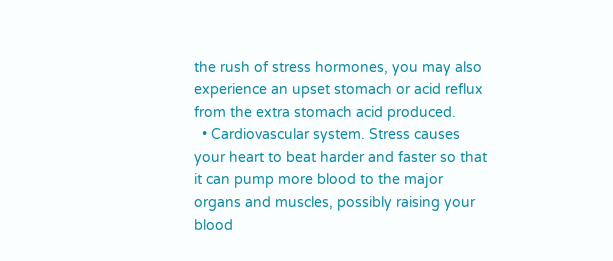the rush of stress hormones, you may also experience an upset stomach or acid reflux from the extra stomach acid produced.
  • Cardiovascular system. Stress causes your heart to beat harder and faster so that it can pump more blood to the major organs and muscles, possibly raising your blood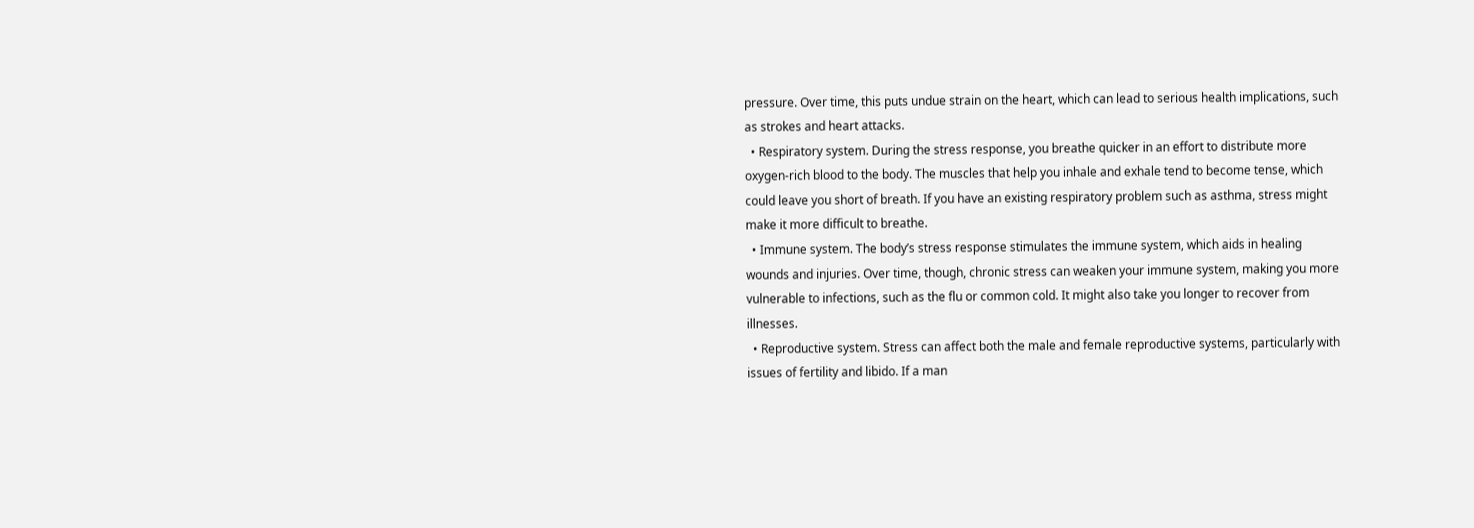pressure. Over time, this puts undue strain on the heart, which can lead to serious health implications, such as strokes and heart attacks.
  • Respiratory system. During the stress response, you breathe quicker in an effort to distribute more oxygen-rich blood to the body. The muscles that help you inhale and exhale tend to become tense, which could leave you short of breath. If you have an existing respiratory problem such as asthma, stress might make it more difficult to breathe.
  • Immune system. The body’s stress response stimulates the immune system, which aids in healing wounds and injuries. Over time, though, chronic stress can weaken your immune system, making you more vulnerable to infections, such as the flu or common cold. It might also take you longer to recover from illnesses.
  • Reproductive system. Stress can affect both the male and female reproductive systems, particularly with issues of fertility and libido. If a man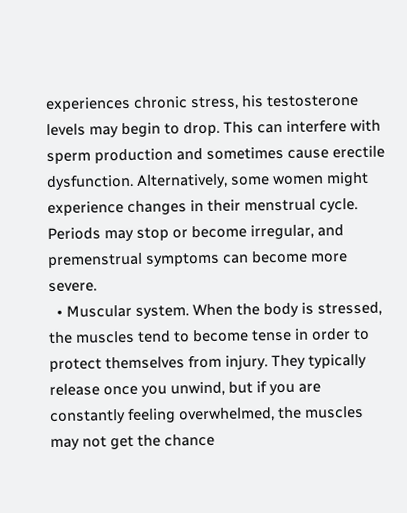experiences chronic stress, his testosterone levels may begin to drop. This can interfere with sperm production and sometimes cause erectile dysfunction. Alternatively, some women might experience changes in their menstrual cycle. Periods may stop or become irregular, and premenstrual symptoms can become more severe.
  • Muscular system. When the body is stressed, the muscles tend to become tense in order to protect themselves from injury. They typically release once you unwind, but if you are constantly feeling overwhelmed, the muscles may not get the chance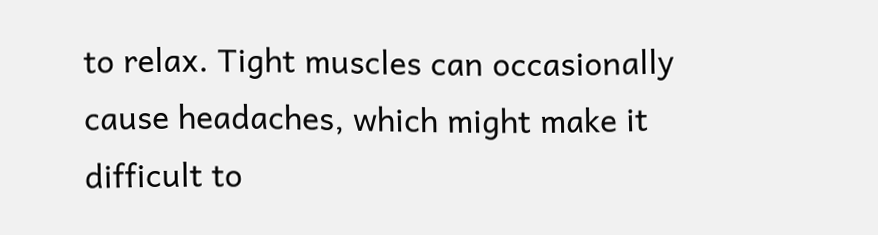to relax. Tight muscles can occasionally cause headaches, which might make it difficult to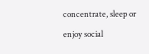concentrate, sleep or enjoy social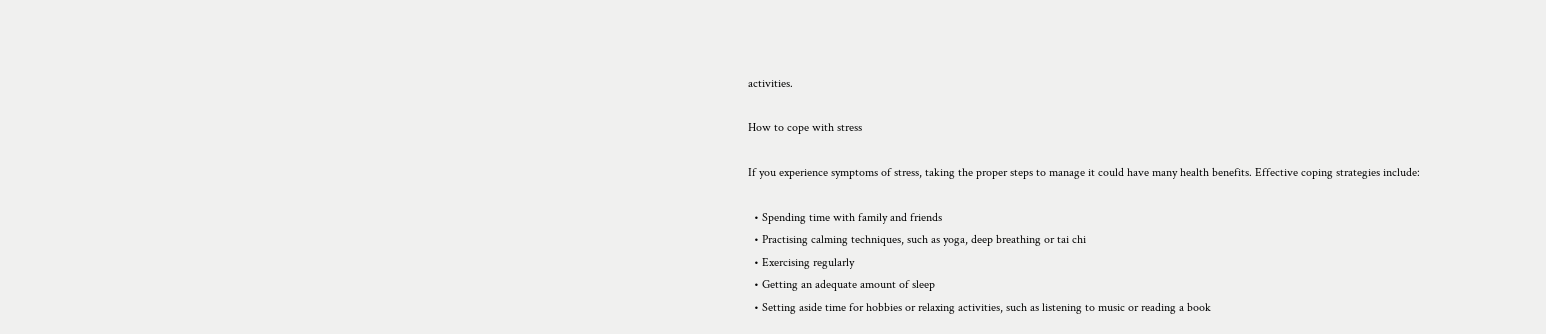activities.

How to cope with stress

If you experience symptoms of stress, taking the proper steps to manage it could have many health benefits. Effective coping strategies include:

  • Spending time with family and friends
  • Practising calming techniques, such as yoga, deep breathing or tai chi
  • Exercising regularly
  • Getting an adequate amount of sleep
  • Setting aside time for hobbies or relaxing activities, such as listening to music or reading a book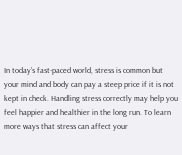In today’s fast-paced world, stress is common but your mind and body can pay a steep price if it is not kept in check. Handling stress correctly may help you feel happier and healthier in the long run. To learn more ways that stress can affect your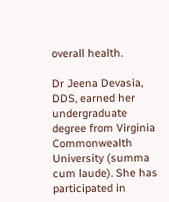overall health.

Dr Jeena Devasia, DDS, earned her undergraduate degree from Virginia Commonwealth University (summa cum laude). She has participated in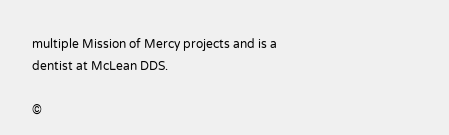multiple Mission of Mercy projects and is a dentist at McLean DDS.

©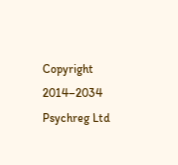Copyright 2014–2034 Psychreg Ltd